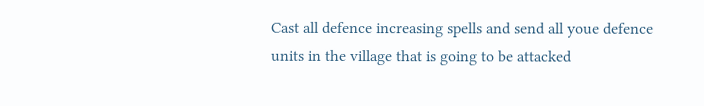Cast all defence increasing spells and send all youe defence units in the village that is going to be attacked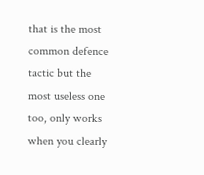that is the most common defence tactic but the most useless one too, only works when you clearly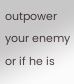outpower your enemy or if he is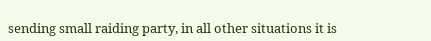sending small raiding party, in all other situations it is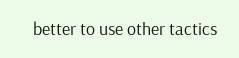better to use other tactics